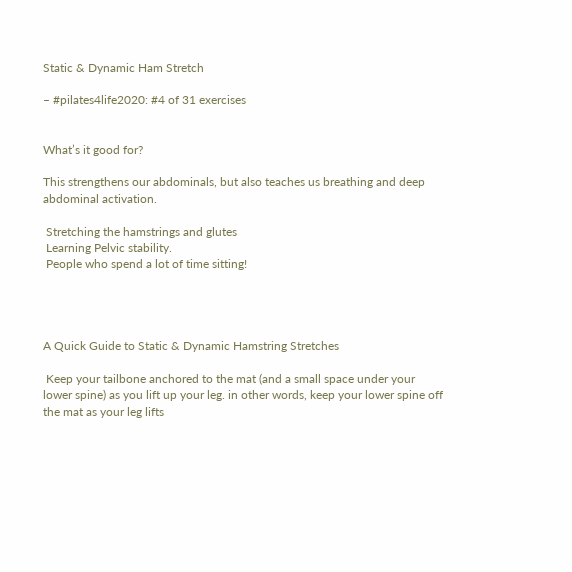Static & Dynamic Ham Stretch

– #pilates4life2020: #4 of 31 exercises


What’s it good for?

This strengthens our abdominals, but also teaches us breathing and deep abdominal activation.

 Stretching the hamstrings and glutes
 Learning Pelvic stability.
 People who spend a lot of time sitting!




A Quick Guide to Static & Dynamic Hamstring Stretches

 Keep your tailbone anchored to the mat (and a small space under your lower spine) as you lift up your leg. in other words, keep your lower spine off the mat as your leg lifts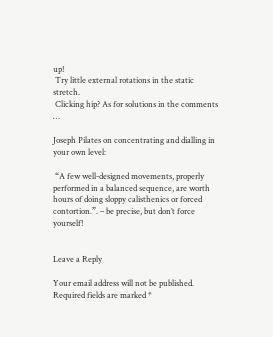up!
 Try little external rotations in the static stretch.
 Clicking hip? As for solutions in the comments …

Joseph Pilates on concentrating and dialling in your own level:

 “A few well-designed movements, properly performed in a balanced sequence, are worth hours of doing sloppy calisthenics or forced contortion.”. – be precise, but don’t force yourself!


Leave a Reply

Your email address will not be published. Required fields are marked *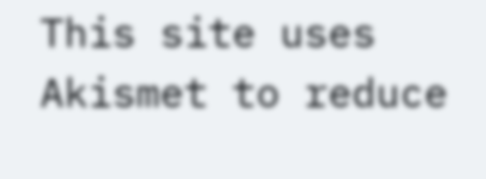This site uses Akismet to reduce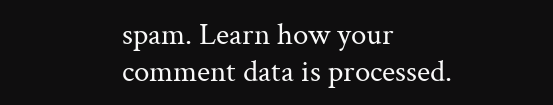spam. Learn how your comment data is processed.